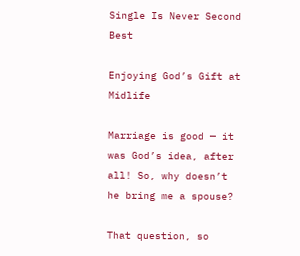Single Is Never Second Best

Enjoying God’s Gift at Midlife

Marriage is good — it was God’s idea, after all! So, why doesn’t he bring me a spouse?

That question, so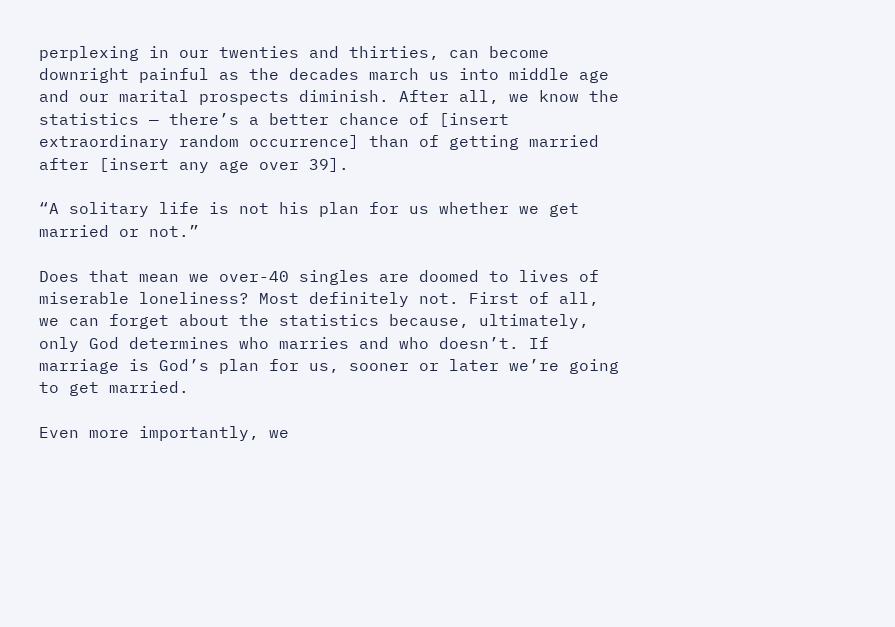perplexing in our twenties and thirties, can become downright painful as the decades march us into middle age and our marital prospects diminish. After all, we know the statistics — there’s a better chance of [insert extraordinary random occurrence] than of getting married after [insert any age over 39].

“A solitary life is not his plan for us whether we get married or not.”

Does that mean we over-40 singles are doomed to lives of miserable loneliness? Most definitely not. First of all, we can forget about the statistics because, ultimately, only God determines who marries and who doesn’t. If marriage is God’s plan for us, sooner or later we’re going to get married.

Even more importantly, we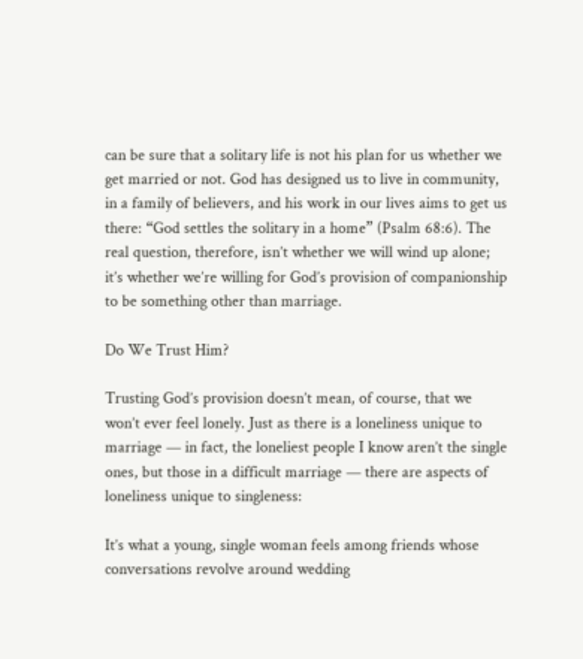can be sure that a solitary life is not his plan for us whether we get married or not. God has designed us to live in community, in a family of believers, and his work in our lives aims to get us there: “God settles the solitary in a home” (Psalm 68:6). The real question, therefore, isn’t whether we will wind up alone; it’s whether we’re willing for God’s provision of companionship to be something other than marriage.

Do We Trust Him?

Trusting God’s provision doesn’t mean, of course, that we won’t ever feel lonely. Just as there is a loneliness unique to marriage — in fact, the loneliest people I know aren’t the single ones, but those in a difficult marriage — there are aspects of loneliness unique to singleness:

It’s what a young, single woman feels among friends whose conversations revolve around wedding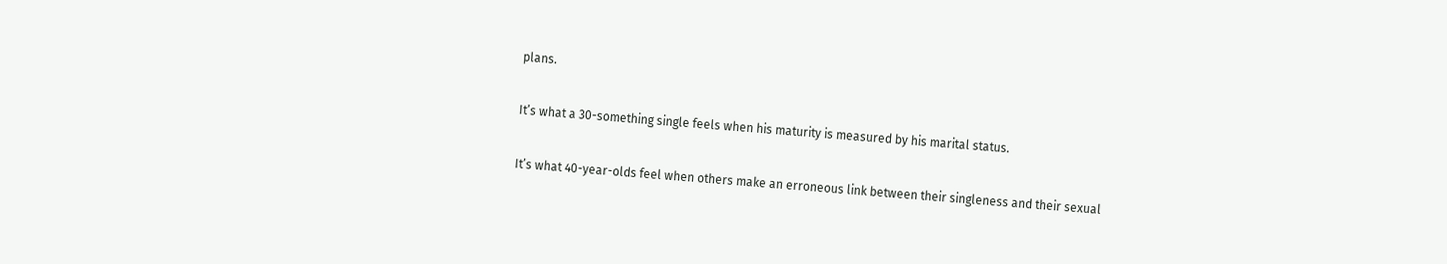plans.

It’s what a 30-something single feels when his maturity is measured by his marital status.

It’s what 40-year-olds feel when others make an erroneous link between their singleness and their sexual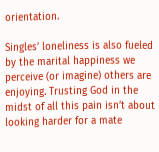orientation.

Singles’ loneliness is also fueled by the marital happiness we perceive (or imagine) others are enjoying. Trusting God in the midst of all this pain isn’t about looking harder for a mate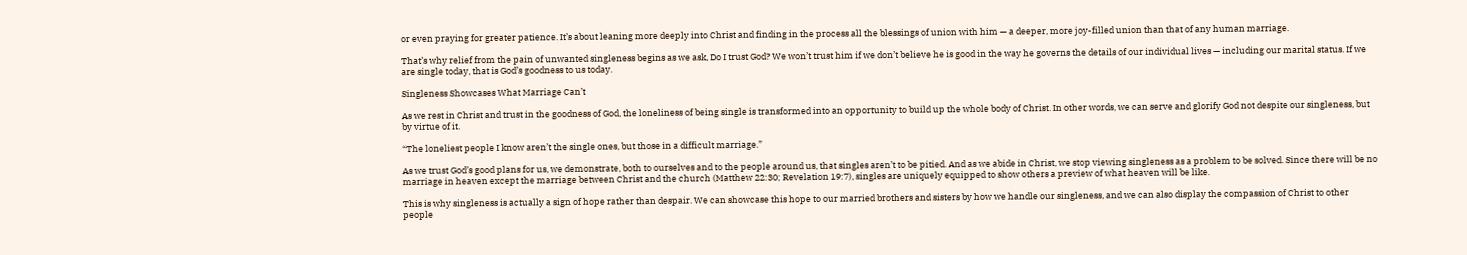or even praying for greater patience. It’s about leaning more deeply into Christ and finding in the process all the blessings of union with him — a deeper, more joy-filled union than that of any human marriage.

That’s why relief from the pain of unwanted singleness begins as we ask, Do I trust God? We won’t trust him if we don’t believe he is good in the way he governs the details of our individual lives — including our marital status. If we are single today, that is God’s goodness to us today.

Singleness Showcases What Marriage Can’t

As we rest in Christ and trust in the goodness of God, the loneliness of being single is transformed into an opportunity to build up the whole body of Christ. In other words, we can serve and glorify God not despite our singleness, but by virtue of it.

“The loneliest people I know aren’t the single ones, but those in a difficult marriage.”

As we trust God’s good plans for us, we demonstrate, both to ourselves and to the people around us, that singles aren’t to be pitied. And as we abide in Christ, we stop viewing singleness as a problem to be solved. Since there will be no marriage in heaven except the marriage between Christ and the church (Matthew 22:30; Revelation 19:7), singles are uniquely equipped to show others a preview of what heaven will be like.

This is why singleness is actually a sign of hope rather than despair. We can showcase this hope to our married brothers and sisters by how we handle our singleness, and we can also display the compassion of Christ to other people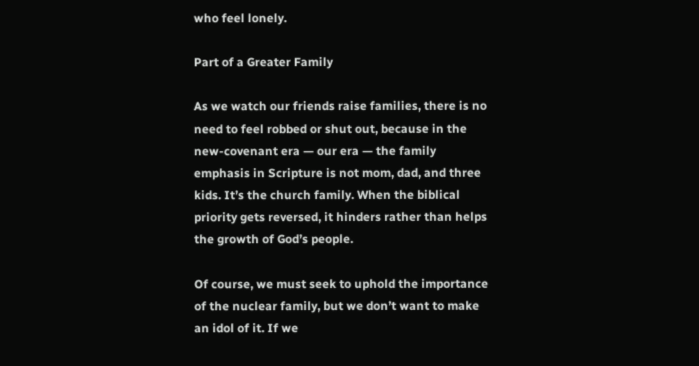who feel lonely.

Part of a Greater Family

As we watch our friends raise families, there is no need to feel robbed or shut out, because in the new-covenant era — our era — the family emphasis in Scripture is not mom, dad, and three kids. It’s the church family. When the biblical priority gets reversed, it hinders rather than helps the growth of God’s people.

Of course, we must seek to uphold the importance of the nuclear family, but we don’t want to make an idol of it. If we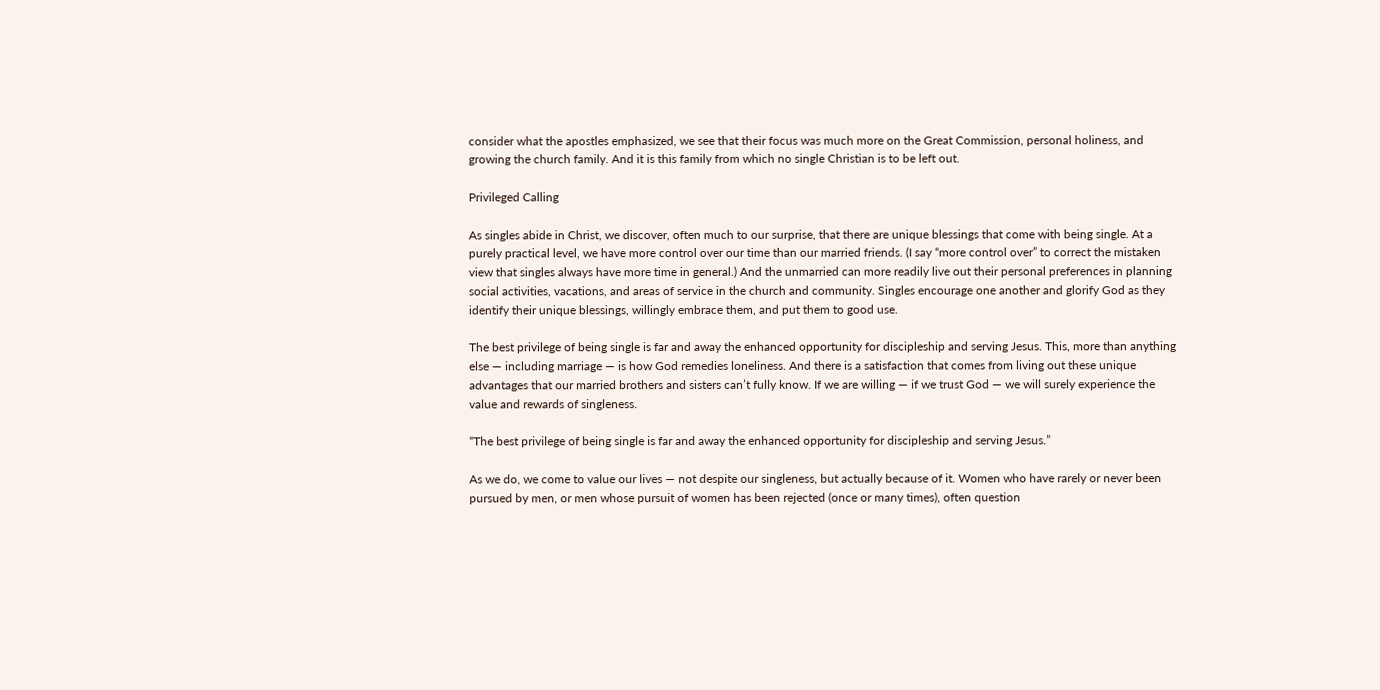consider what the apostles emphasized, we see that their focus was much more on the Great Commission, personal holiness, and growing the church family. And it is this family from which no single Christian is to be left out.

Privileged Calling

As singles abide in Christ, we discover, often much to our surprise, that there are unique blessings that come with being single. At a purely practical level, we have more control over our time than our married friends. (I say “more control over” to correct the mistaken view that singles always have more time in general.) And the unmarried can more readily live out their personal preferences in planning social activities, vacations, and areas of service in the church and community. Singles encourage one another and glorify God as they identify their unique blessings, willingly embrace them, and put them to good use.

The best privilege of being single is far and away the enhanced opportunity for discipleship and serving Jesus. This, more than anything else — including marriage — is how God remedies loneliness. And there is a satisfaction that comes from living out these unique advantages that our married brothers and sisters can’t fully know. If we are willing — if we trust God — we will surely experience the value and rewards of singleness.

“The best privilege of being single is far and away the enhanced opportunity for discipleship and serving Jesus.”

As we do, we come to value our lives — not despite our singleness, but actually because of it. Women who have rarely or never been pursued by men, or men whose pursuit of women has been rejected (once or many times), often question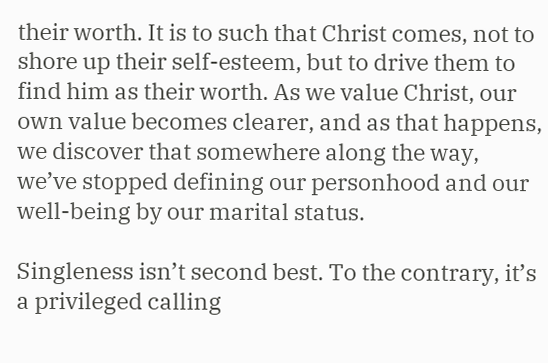their worth. It is to such that Christ comes, not to shore up their self-esteem, but to drive them to find him as their worth. As we value Christ, our own value becomes clearer, and as that happens, we discover that somewhere along the way, we’ve stopped defining our personhood and our well-being by our marital status.

Singleness isn’t second best. To the contrary, it’s a privileged calling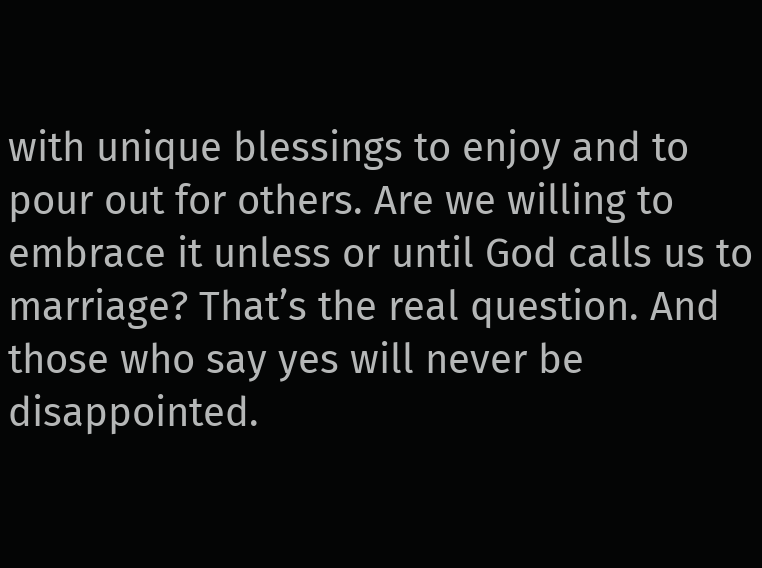with unique blessings to enjoy and to pour out for others. Are we willing to embrace it unless or until God calls us to marriage? That’s the real question. And those who say yes will never be disappointed.